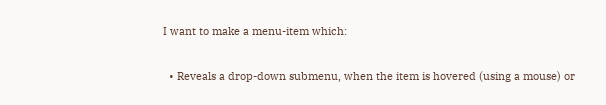I want to make a menu-item which:

  • Reveals a drop-down submenu, when the item is hovered (using a mouse) or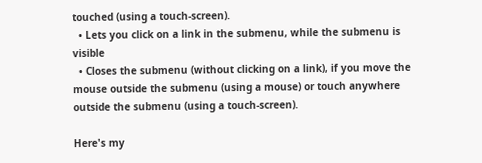touched (using a touch-screen).
  • Lets you click on a link in the submenu, while the submenu is visible
  • Closes the submenu (without clicking on a link), if you move the mouse outside the submenu (using a mouse) or touch anywhere outside the submenu (using a touch-screen).

Here's my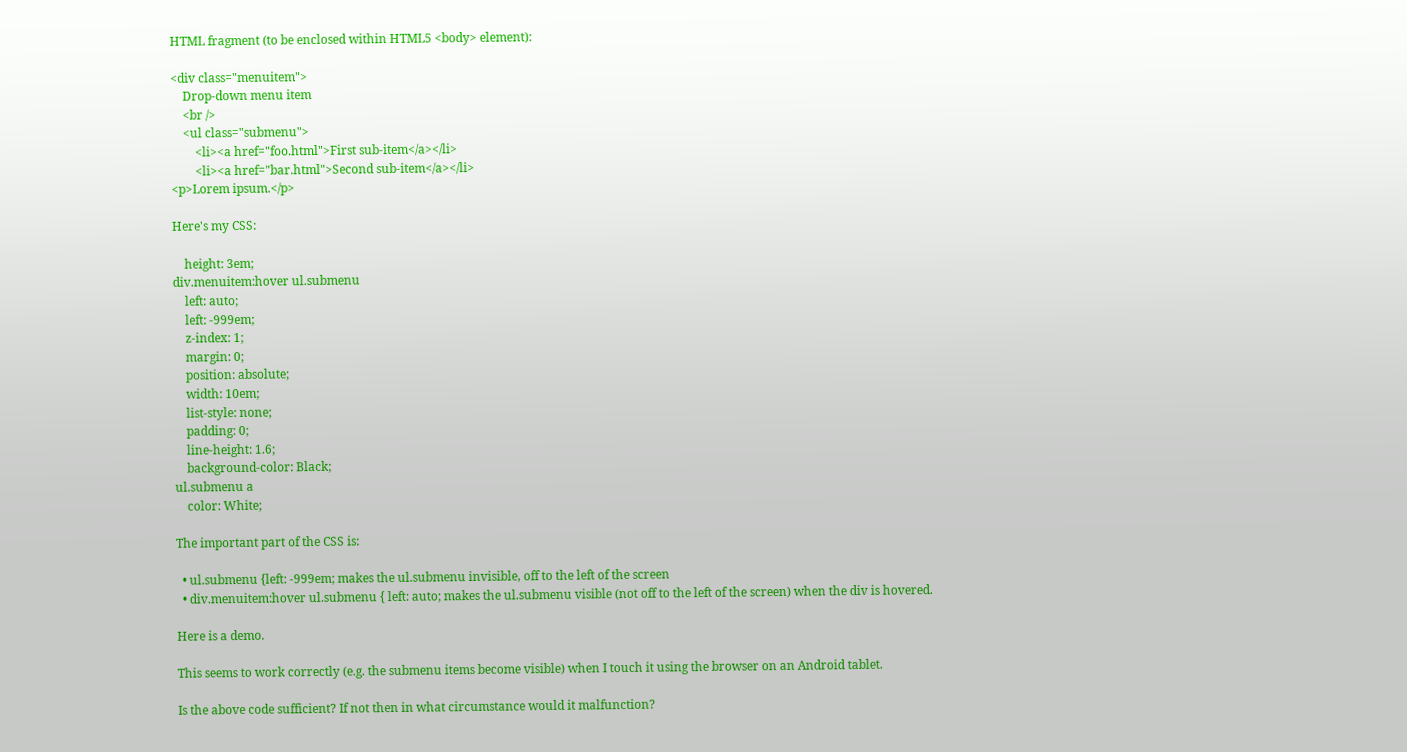HTML fragment (to be enclosed within HTML5 <body> element):

<div class="menuitem">
    Drop-down menu item
    <br />
    <ul class="submenu">
        <li><a href="foo.html">First sub-item</a></li>
        <li><a href="bar.html">Second sub-item</a></li>
<p>Lorem ipsum.</p>

Here's my CSS:

    height: 3em;
div.menuitem:hover ul.submenu
    left: auto;
    left: -999em;
    z-index: 1;
    margin: 0;
    position: absolute;
    width: 10em;
    list-style: none;
    padding: 0;
    line-height: 1.6;
    background-color: Black;
ul.submenu a
    color: White;

The important part of the CSS is:

  • ul.submenu {left: -999em; makes the ul.submenu invisible, off to the left of the screen
  • div.menuitem:hover ul.submenu { left: auto; makes the ul.submenu visible (not off to the left of the screen) when the div is hovered.

Here is a demo.

This seems to work correctly (e.g. the submenu items become visible) when I touch it using the browser on an Android tablet.

Is the above code sufficient? If not then in what circumstance would it malfunction?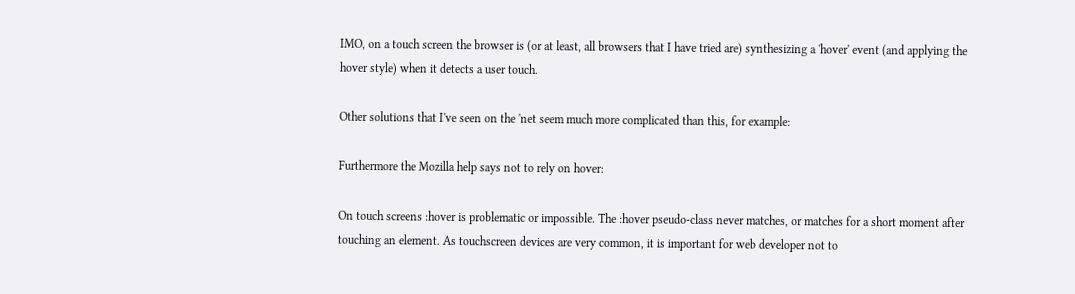IMO, on a touch screen the browser is (or at least, all browsers that I have tried are) synthesizing a 'hover' event (and applying the hover style) when it detects a user touch.

Other solutions that I've seen on the 'net seem much more complicated than this, for example:

Furthermore the Mozilla help says not to rely on hover:

On touch screens :hover is problematic or impossible. The :hover pseudo-class never matches, or matches for a short moment after touching an element. As touchscreen devices are very common, it is important for web developer not to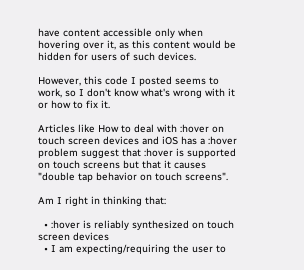have content accessible only when hovering over it, as this content would be hidden for users of such devices.

However, this code I posted seems to work, so I don't know what's wrong with it or how to fix it.

Articles like How to deal with :hover on touch screen devices and iOS has a :hover problem suggest that :hover is supported on touch screens but that it causes "double tap behavior on touch screens".

Am I right in thinking that:

  • :hover is reliably synthesized on touch screen devices
  • I am expecting/requiring the user to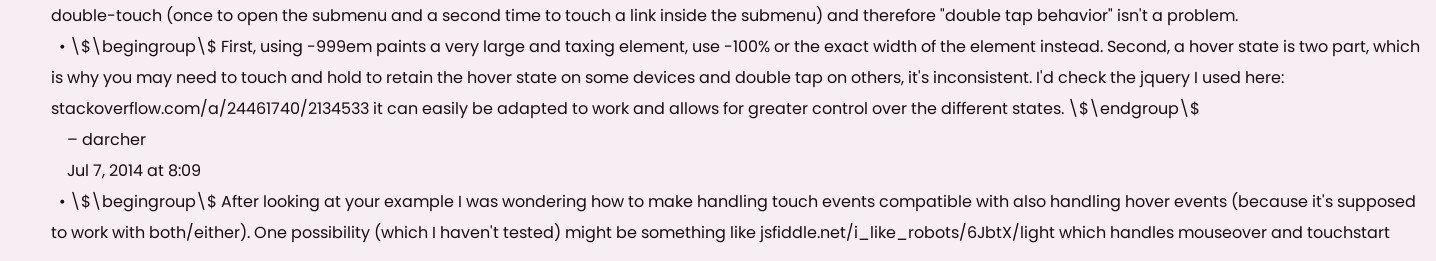double-touch (once to open the submenu and a second time to touch a link inside the submenu) and therefore "double tap behavior" isn't a problem.
  • \$\begingroup\$ First, using -999em paints a very large and taxing element, use -100% or the exact width of the element instead. Second, a hover state is two part, which is why you may need to touch and hold to retain the hover state on some devices and double tap on others, it's inconsistent. I'd check the jquery I used here: stackoverflow.com/a/24461740/2134533 it can easily be adapted to work and allows for greater control over the different states. \$\endgroup\$
    – darcher
    Jul 7, 2014 at 8:09
  • \$\begingroup\$ After looking at your example I was wondering how to make handling touch events compatible with also handling hover events (because it's supposed to work with both/either). One possibility (which I haven't tested) might be something like jsfiddle.net/i_like_robots/6JbtX/light which handles mouseover and touchstart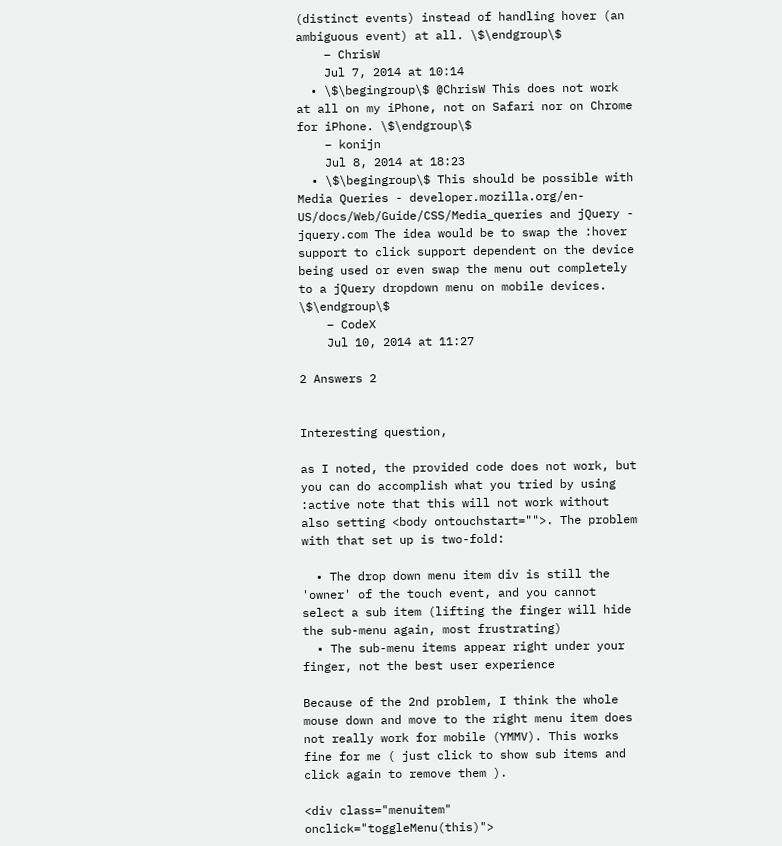(distinct events) instead of handling hover (an ambiguous event) at all. \$\endgroup\$
    – ChrisW
    Jul 7, 2014 at 10:14
  • \$\begingroup\$ @ChrisW This does not work at all on my iPhone, not on Safari nor on Chrome for iPhone. \$\endgroup\$
    – konijn
    Jul 8, 2014 at 18:23
  • \$\begingroup\$ This should be possible with Media Queries - developer.mozilla.org/en-US/docs/Web/Guide/CSS/Media_queries and jQuery - jquery.com The idea would be to swap the :hover support to click support dependent on the device being used or even swap the menu out completely to a jQuery dropdown menu on mobile devices. \$\endgroup\$
    – CodeX
    Jul 10, 2014 at 11:27

2 Answers 2


Interesting question,

as I noted, the provided code does not work, but you can do accomplish what you tried by using :active note that this will not work without also setting <body ontouchstart="">. The problem with that set up is two-fold:

  • The drop down menu item div is still the 'owner' of the touch event, and you cannot select a sub item (lifting the finger will hide the sub-menu again, most frustrating)
  • The sub-menu items appear right under your finger, not the best user experience

Because of the 2nd problem, I think the whole mouse down and move to the right menu item does not really work for mobile (YMMV). This works fine for me ( just click to show sub items and click again to remove them ).

<div class="menuitem" onclick="toggleMenu(this)">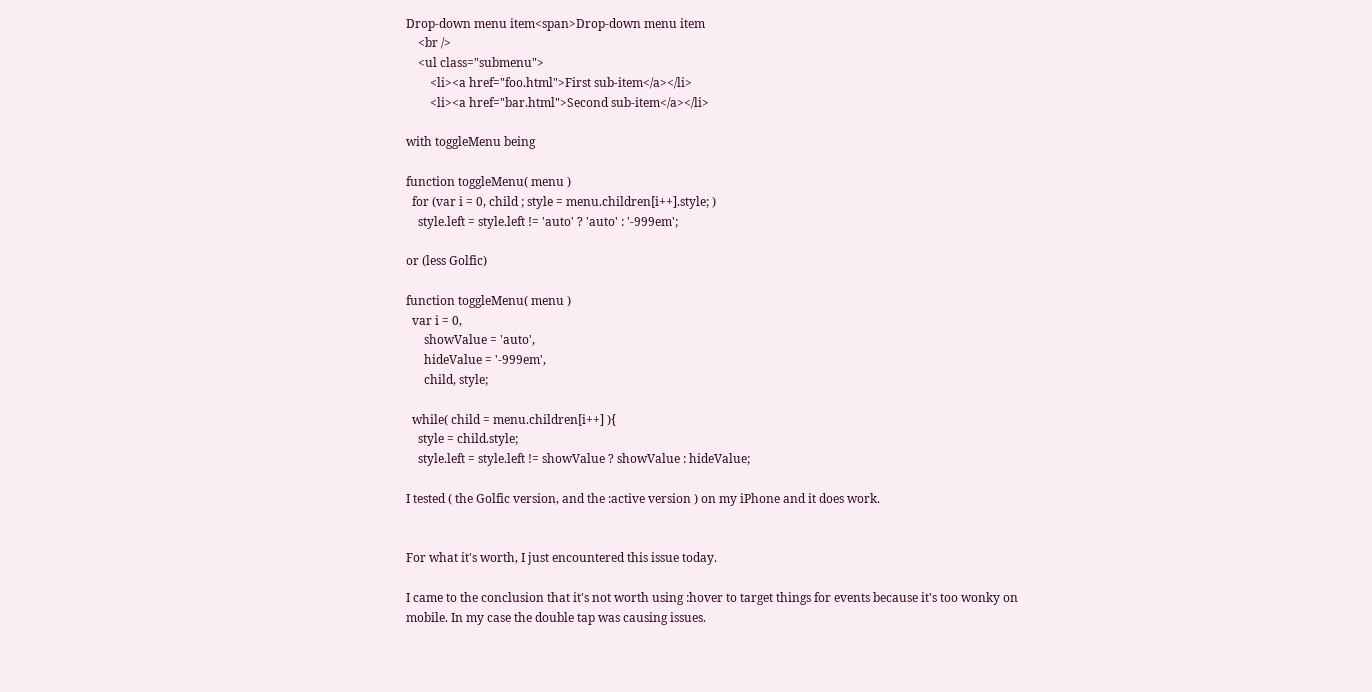Drop-down menu item<span>Drop-down menu item
    <br />
    <ul class="submenu">
        <li><a href="foo.html">First sub-item</a></li>
        <li><a href="bar.html">Second sub-item</a></li>

with toggleMenu being

function toggleMenu( menu )
  for (var i = 0, child ; style = menu.children[i++].style; )
    style.left = style.left != 'auto' ? 'auto' : '-999em';

or (less Golfic)

function toggleMenu( menu )
  var i = 0,
      showValue = 'auto',
      hideValue = '-999em',
      child, style;

  while( child = menu.children[i++] ){
    style = child.style;
    style.left = style.left != showValue ? showValue : hideValue;

I tested ( the Golfic version, and the :active version ) on my iPhone and it does work.


For what it's worth, I just encountered this issue today.

I came to the conclusion that it's not worth using :hover to target things for events because it's too wonky on mobile. In my case the double tap was causing issues.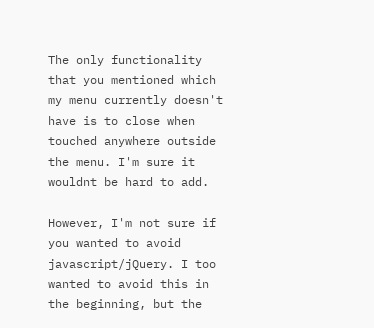The only functionality that you mentioned which my menu currently doesn't have is to close when touched anywhere outside the menu. I'm sure it wouldnt be hard to add.

However, I'm not sure if you wanted to avoid javascript/jQuery. I too wanted to avoid this in the beginning, but the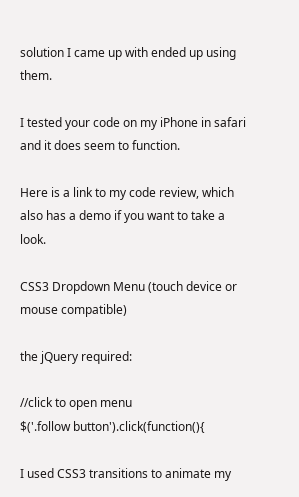solution I came up with ended up using them.

I tested your code on my iPhone in safari and it does seem to function.

Here is a link to my code review, which also has a demo if you want to take a look.

CSS3 Dropdown Menu (touch device or mouse compatible)

the jQuery required:

//click to open menu
$('.follow button').click(function(){

I used CSS3 transitions to animate my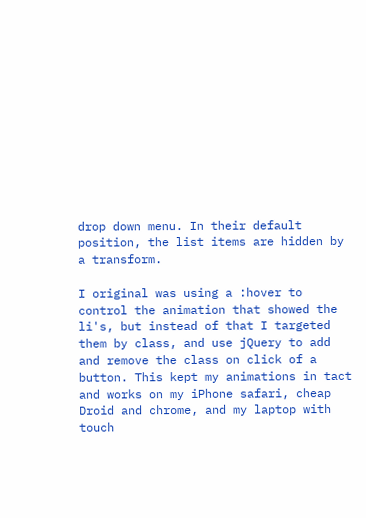drop down menu. In their default position, the list items are hidden by a transform.

I original was using a :hover to control the animation that showed the li's, but instead of that I targeted them by class, and use jQuery to add and remove the class on click of a button. This kept my animations in tact and works on my iPhone safari, cheap Droid and chrome, and my laptop with touch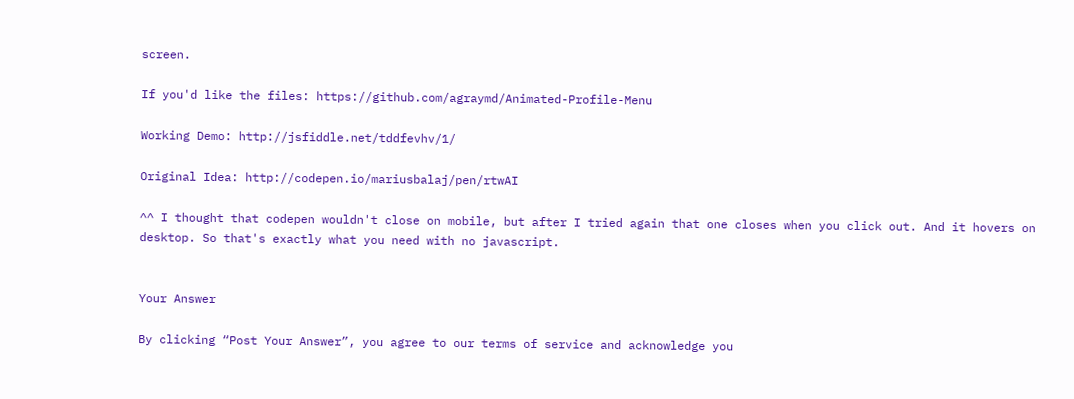screen.

If you'd like the files: https://github.com/agraymd/Animated-Profile-Menu

Working Demo: http://jsfiddle.net/tddfevhv/1/

Original Idea: http://codepen.io/mariusbalaj/pen/rtwAI

^^ I thought that codepen wouldn't close on mobile, but after I tried again that one closes when you click out. And it hovers on desktop. So that's exactly what you need with no javascript.


Your Answer

By clicking “Post Your Answer”, you agree to our terms of service and acknowledge you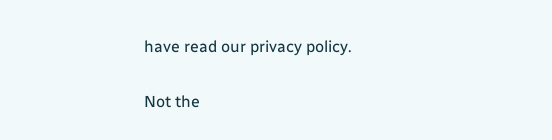have read our privacy policy.

Not the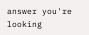answer you're looking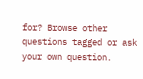for? Browse other questions tagged or ask your own question.